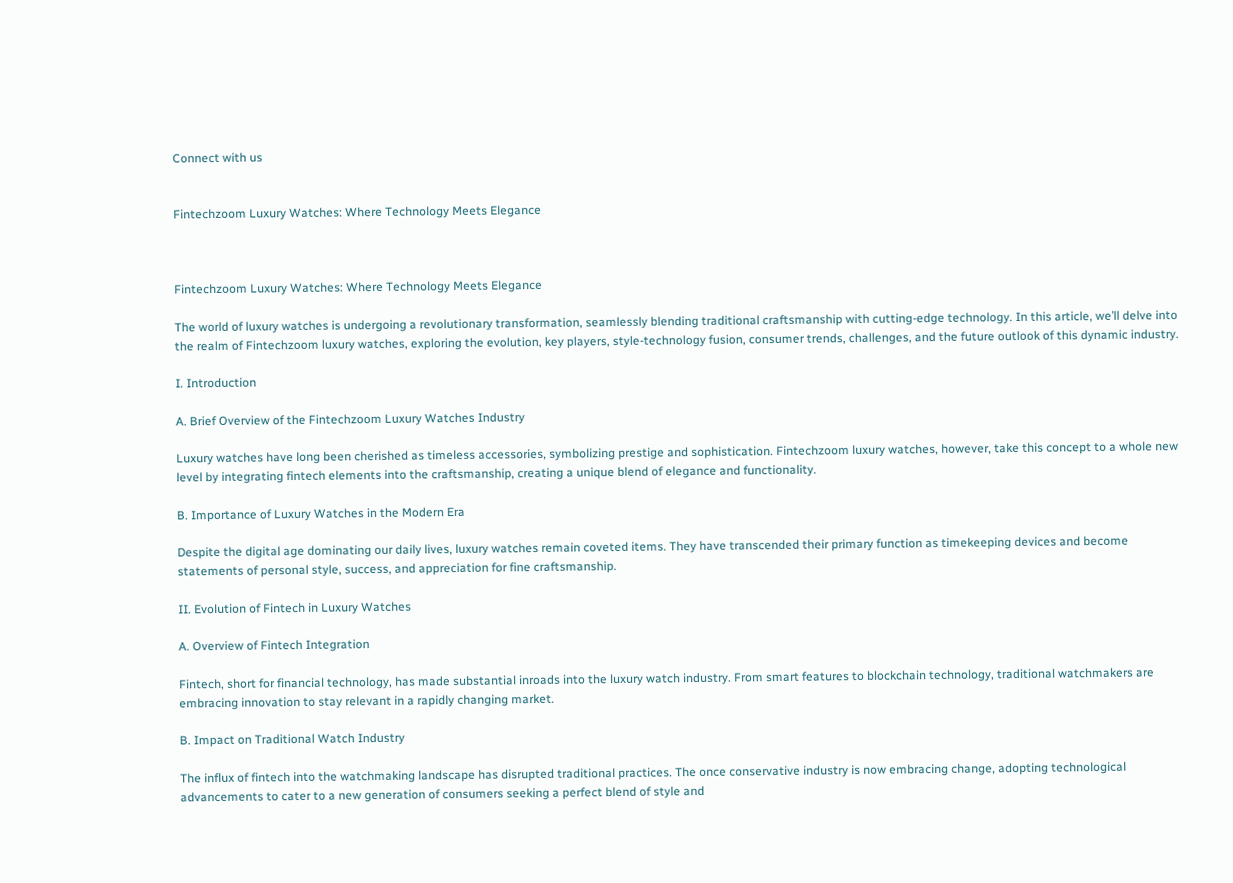Connect with us


Fintechzoom Luxury Watches: Where Technology Meets Elegance



Fintechzoom Luxury Watches: Where Technology Meets Elegance

The world of luxury watches is undergoing a revolutionary transformation, seamlessly blending traditional craftsmanship with cutting-edge technology. In this article, we’ll delve into the realm of Fintechzoom luxury watches, exploring the evolution, key players, style-technology fusion, consumer trends, challenges, and the future outlook of this dynamic industry.

I. Introduction

A. Brief Overview of the Fintechzoom Luxury Watches Industry

Luxury watches have long been cherished as timeless accessories, symbolizing prestige and sophistication. Fintechzoom luxury watches, however, take this concept to a whole new level by integrating fintech elements into the craftsmanship, creating a unique blend of elegance and functionality.

B. Importance of Luxury Watches in the Modern Era

Despite the digital age dominating our daily lives, luxury watches remain coveted items. They have transcended their primary function as timekeeping devices and become statements of personal style, success, and appreciation for fine craftsmanship.

II. Evolution of Fintech in Luxury Watches

A. Overview of Fintech Integration

Fintech, short for financial technology, has made substantial inroads into the luxury watch industry. From smart features to blockchain technology, traditional watchmakers are embracing innovation to stay relevant in a rapidly changing market.

B. Impact on Traditional Watch Industry

The influx of fintech into the watchmaking landscape has disrupted traditional practices. The once conservative industry is now embracing change, adopting technological advancements to cater to a new generation of consumers seeking a perfect blend of style and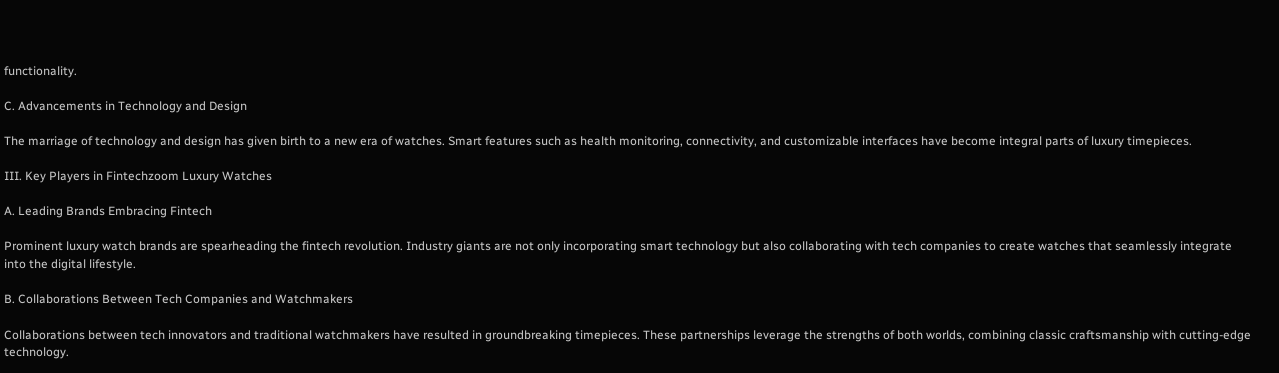functionality.

C. Advancements in Technology and Design

The marriage of technology and design has given birth to a new era of watches. Smart features such as health monitoring, connectivity, and customizable interfaces have become integral parts of luxury timepieces.

III. Key Players in Fintechzoom Luxury Watches

A. Leading Brands Embracing Fintech

Prominent luxury watch brands are spearheading the fintech revolution. Industry giants are not only incorporating smart technology but also collaborating with tech companies to create watches that seamlessly integrate into the digital lifestyle.

B. Collaborations Between Tech Companies and Watchmakers

Collaborations between tech innovators and traditional watchmakers have resulted in groundbreaking timepieces. These partnerships leverage the strengths of both worlds, combining classic craftsmanship with cutting-edge technology.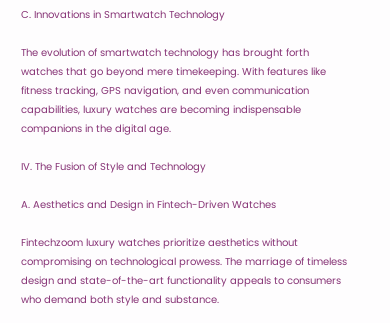C. Innovations in Smartwatch Technology

The evolution of smartwatch technology has brought forth watches that go beyond mere timekeeping. With features like fitness tracking, GPS navigation, and even communication capabilities, luxury watches are becoming indispensable companions in the digital age.

IV. The Fusion of Style and Technology

A. Aesthetics and Design in Fintech-Driven Watches

Fintechzoom luxury watches prioritize aesthetics without compromising on technological prowess. The marriage of timeless design and state-of-the-art functionality appeals to consumers who demand both style and substance.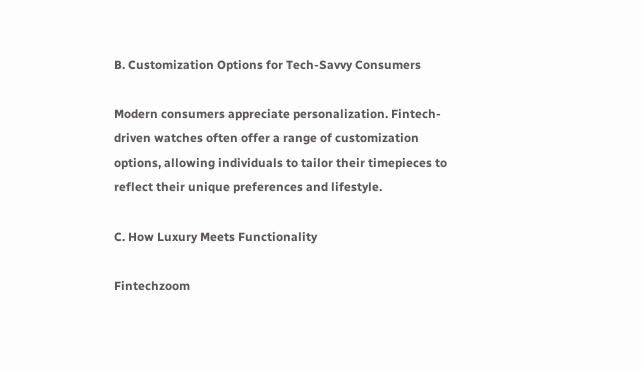B. Customization Options for Tech-Savvy Consumers

Modern consumers appreciate personalization. Fintech-driven watches often offer a range of customization options, allowing individuals to tailor their timepieces to reflect their unique preferences and lifestyle.

C. How Luxury Meets Functionality

Fintechzoom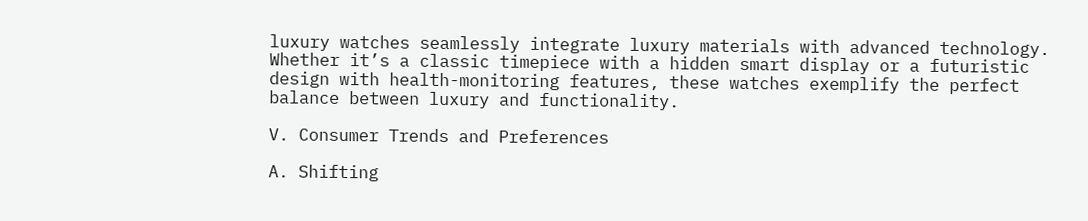luxury watches seamlessly integrate luxury materials with advanced technology. Whether it’s a classic timepiece with a hidden smart display or a futuristic design with health-monitoring features, these watches exemplify the perfect balance between luxury and functionality.

V. Consumer Trends and Preferences

A. Shifting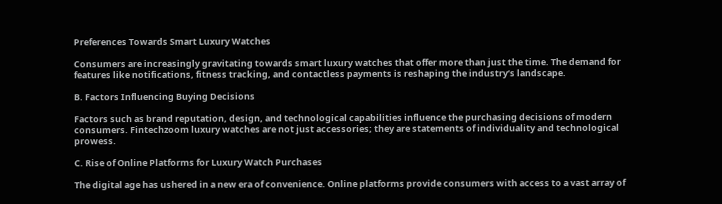Preferences Towards Smart Luxury Watches

Consumers are increasingly gravitating towards smart luxury watches that offer more than just the time. The demand for features like notifications, fitness tracking, and contactless payments is reshaping the industry’s landscape.

B. Factors Influencing Buying Decisions

Factors such as brand reputation, design, and technological capabilities influence the purchasing decisions of modern consumers. Fintechzoom luxury watches are not just accessories; they are statements of individuality and technological prowess.

C. Rise of Online Platforms for Luxury Watch Purchases

The digital age has ushered in a new era of convenience. Online platforms provide consumers with access to a vast array of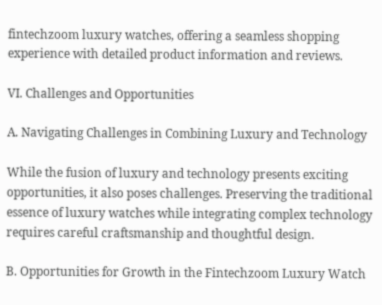fintechzoom luxury watches, offering a seamless shopping experience with detailed product information and reviews.

VI. Challenges and Opportunities

A. Navigating Challenges in Combining Luxury and Technology

While the fusion of luxury and technology presents exciting opportunities, it also poses challenges. Preserving the traditional essence of luxury watches while integrating complex technology requires careful craftsmanship and thoughtful design.

B. Opportunities for Growth in the Fintechzoom Luxury Watch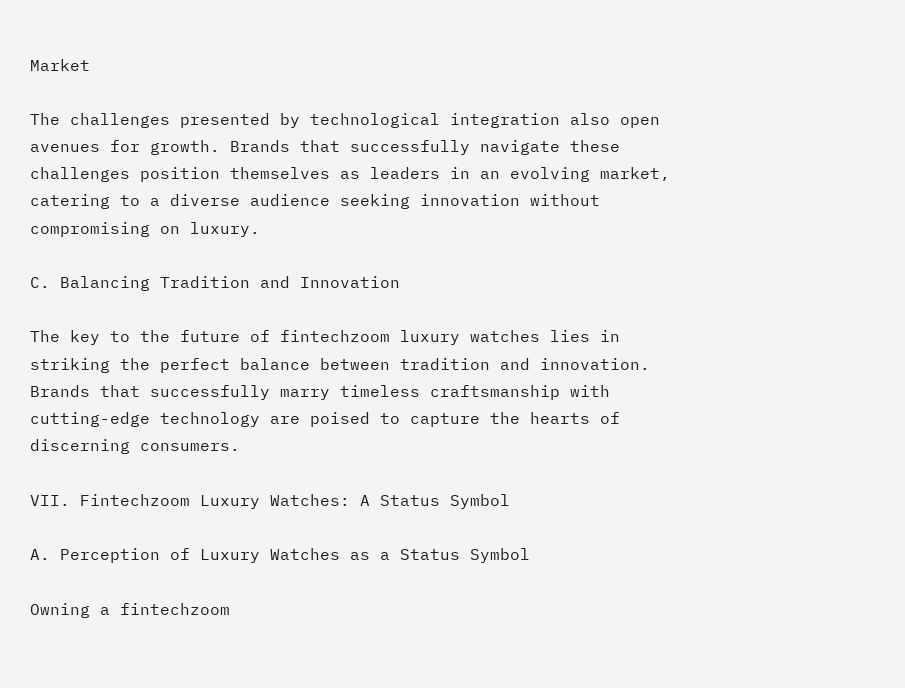Market

The challenges presented by technological integration also open avenues for growth. Brands that successfully navigate these challenges position themselves as leaders in an evolving market, catering to a diverse audience seeking innovation without compromising on luxury.

C. Balancing Tradition and Innovation

The key to the future of fintechzoom luxury watches lies in striking the perfect balance between tradition and innovation. Brands that successfully marry timeless craftsmanship with cutting-edge technology are poised to capture the hearts of discerning consumers.

VII. Fintechzoom Luxury Watches: A Status Symbol

A. Perception of Luxury Watches as a Status Symbol

Owning a fintechzoom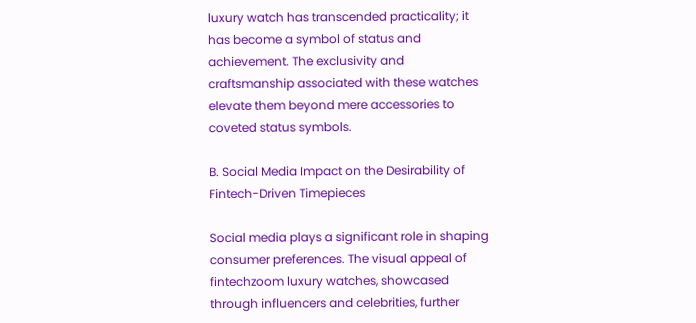luxury watch has transcended practicality; it has become a symbol of status and achievement. The exclusivity and craftsmanship associated with these watches elevate them beyond mere accessories to coveted status symbols.

B. Social Media Impact on the Desirability of Fintech-Driven Timepieces

Social media plays a significant role in shaping consumer preferences. The visual appeal of fintechzoom luxury watches, showcased through influencers and celebrities, further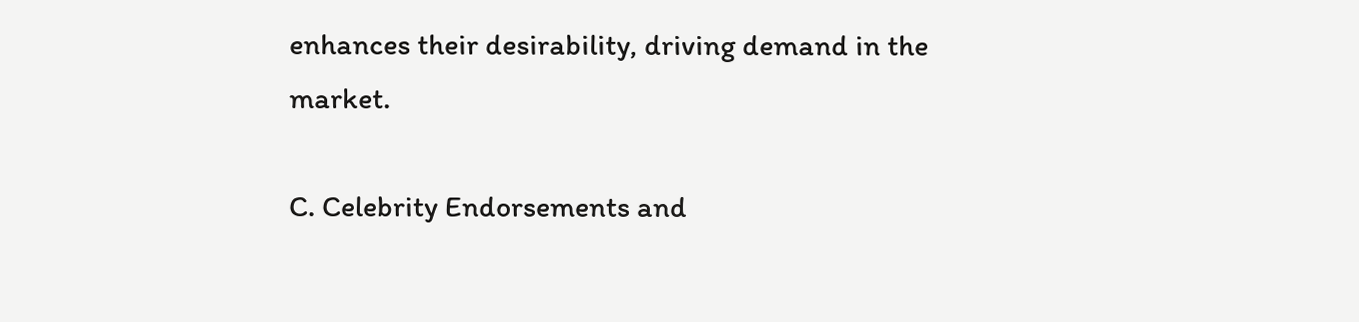enhances their desirability, driving demand in the market.

C. Celebrity Endorsements and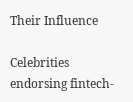Their Influence

Celebrities endorsing fintech-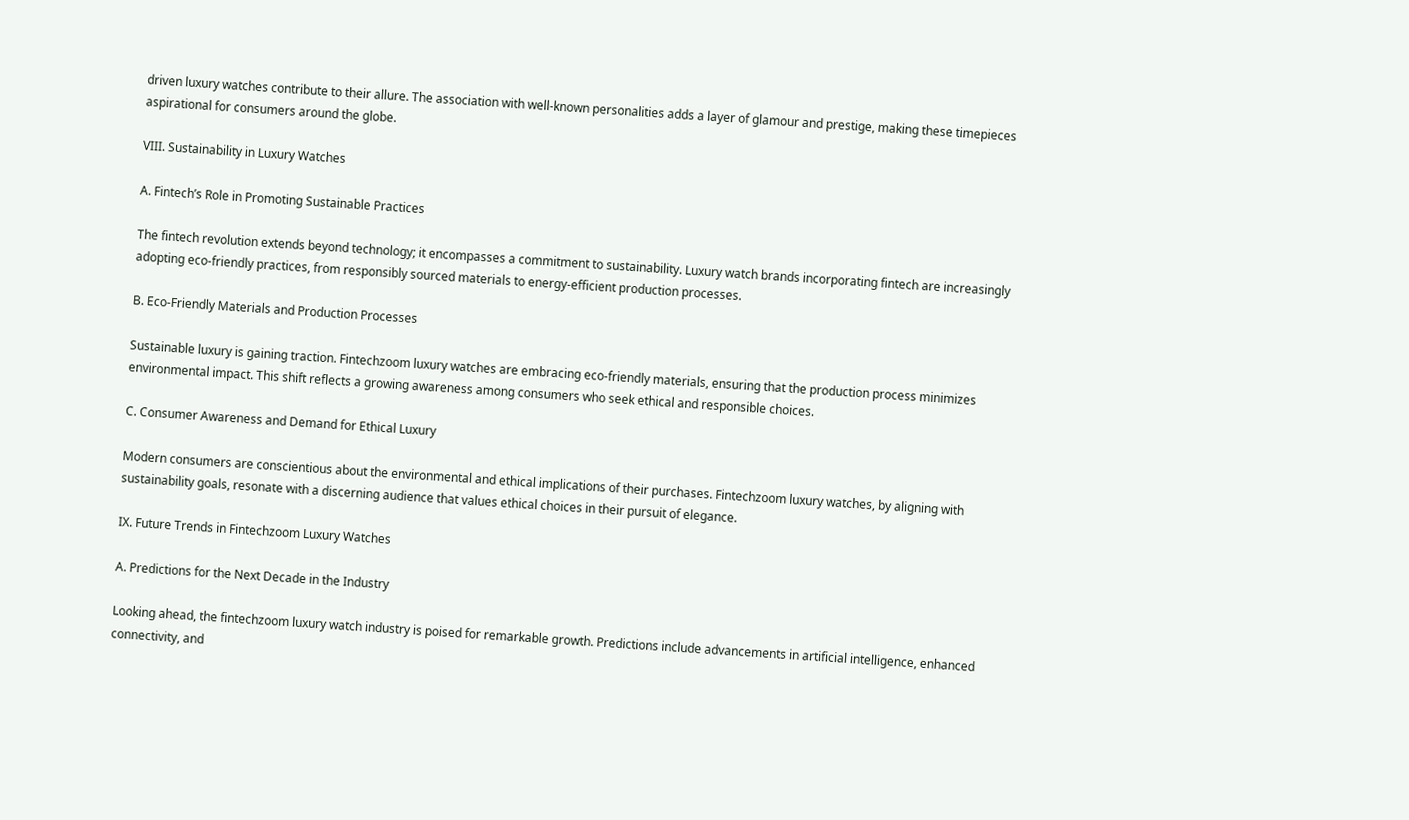driven luxury watches contribute to their allure. The association with well-known personalities adds a layer of glamour and prestige, making these timepieces aspirational for consumers around the globe.

VIII. Sustainability in Luxury Watches

A. Fintech’s Role in Promoting Sustainable Practices

The fintech revolution extends beyond technology; it encompasses a commitment to sustainability. Luxury watch brands incorporating fintech are increasingly adopting eco-friendly practices, from responsibly sourced materials to energy-efficient production processes.

B. Eco-Friendly Materials and Production Processes

Sustainable luxury is gaining traction. Fintechzoom luxury watches are embracing eco-friendly materials, ensuring that the production process minimizes environmental impact. This shift reflects a growing awareness among consumers who seek ethical and responsible choices.

C. Consumer Awareness and Demand for Ethical Luxury

Modern consumers are conscientious about the environmental and ethical implications of their purchases. Fintechzoom luxury watches, by aligning with sustainability goals, resonate with a discerning audience that values ethical choices in their pursuit of elegance.

IX. Future Trends in Fintechzoom Luxury Watches

A. Predictions for the Next Decade in the Industry

Looking ahead, the fintechzoom luxury watch industry is poised for remarkable growth. Predictions include advancements in artificial intelligence, enhanced connectivity, and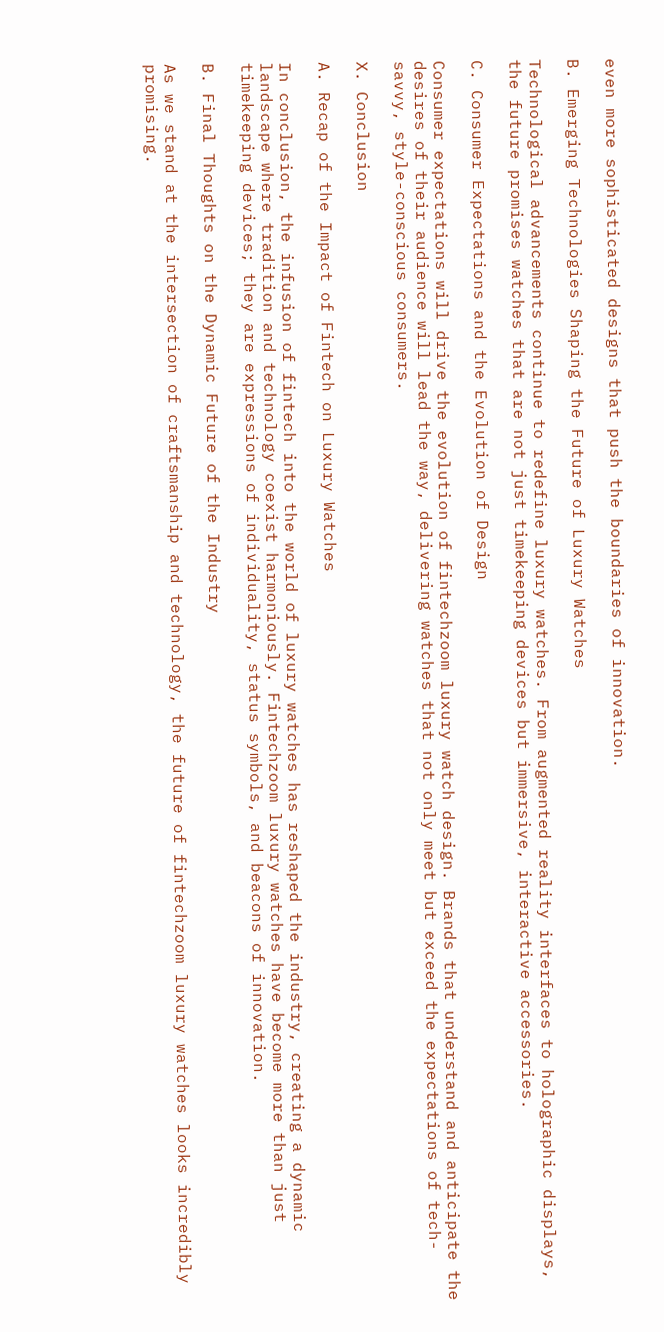even more sophisticated designs that push the boundaries of innovation.

B. Emerging Technologies Shaping the Future of Luxury Watches

Technological advancements continue to redefine luxury watches. From augmented reality interfaces to holographic displays, the future promises watches that are not just timekeeping devices but immersive, interactive accessories.

C. Consumer Expectations and the Evolution of Design

Consumer expectations will drive the evolution of fintechzoom luxury watch design. Brands that understand and anticipate the desires of their audience will lead the way, delivering watches that not only meet but exceed the expectations of tech-savvy, style-conscious consumers.

X. Conclusion

A. Recap of the Impact of Fintech on Luxury Watches

In conclusion, the infusion of fintech into the world of luxury watches has reshaped the industry, creating a dynamic landscape where tradition and technology coexist harmoniously. Fintechzoom luxury watches have become more than just timekeeping devices; they are expressions of individuality, status symbols, and beacons of innovation.

B. Final Thoughts on the Dynamic Future of the Industry

As we stand at the intersection of craftsmanship and technology, the future of fintechzoom luxury watches looks incredibly promising.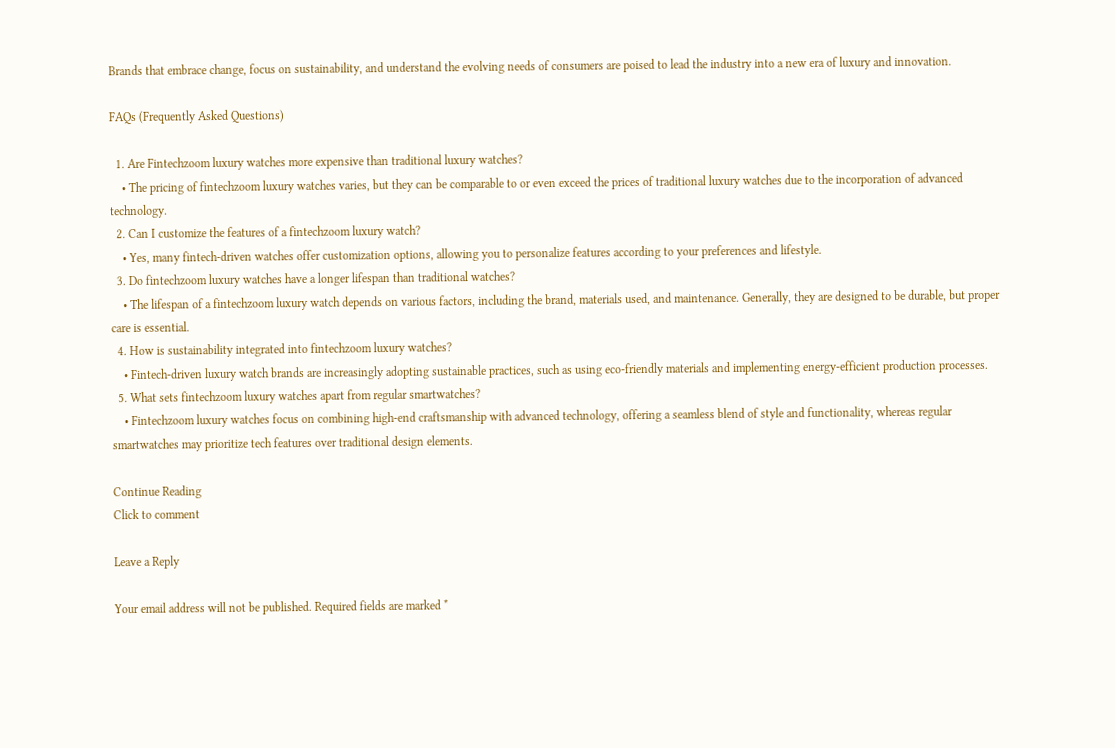Brands that embrace change, focus on sustainability, and understand the evolving needs of consumers are poised to lead the industry into a new era of luxury and innovation.

FAQs (Frequently Asked Questions)

  1. Are Fintechzoom luxury watches more expensive than traditional luxury watches?
    • The pricing of fintechzoom luxury watches varies, but they can be comparable to or even exceed the prices of traditional luxury watches due to the incorporation of advanced technology.
  2. Can I customize the features of a fintechzoom luxury watch?
    • Yes, many fintech-driven watches offer customization options, allowing you to personalize features according to your preferences and lifestyle.
  3. Do fintechzoom luxury watches have a longer lifespan than traditional watches?
    • The lifespan of a fintechzoom luxury watch depends on various factors, including the brand, materials used, and maintenance. Generally, they are designed to be durable, but proper care is essential.
  4. How is sustainability integrated into fintechzoom luxury watches?
    • Fintech-driven luxury watch brands are increasingly adopting sustainable practices, such as using eco-friendly materials and implementing energy-efficient production processes.
  5. What sets fintechzoom luxury watches apart from regular smartwatches?
    • Fintechzoom luxury watches focus on combining high-end craftsmanship with advanced technology, offering a seamless blend of style and functionality, whereas regular smartwatches may prioritize tech features over traditional design elements.

Continue Reading
Click to comment

Leave a Reply

Your email address will not be published. Required fields are marked *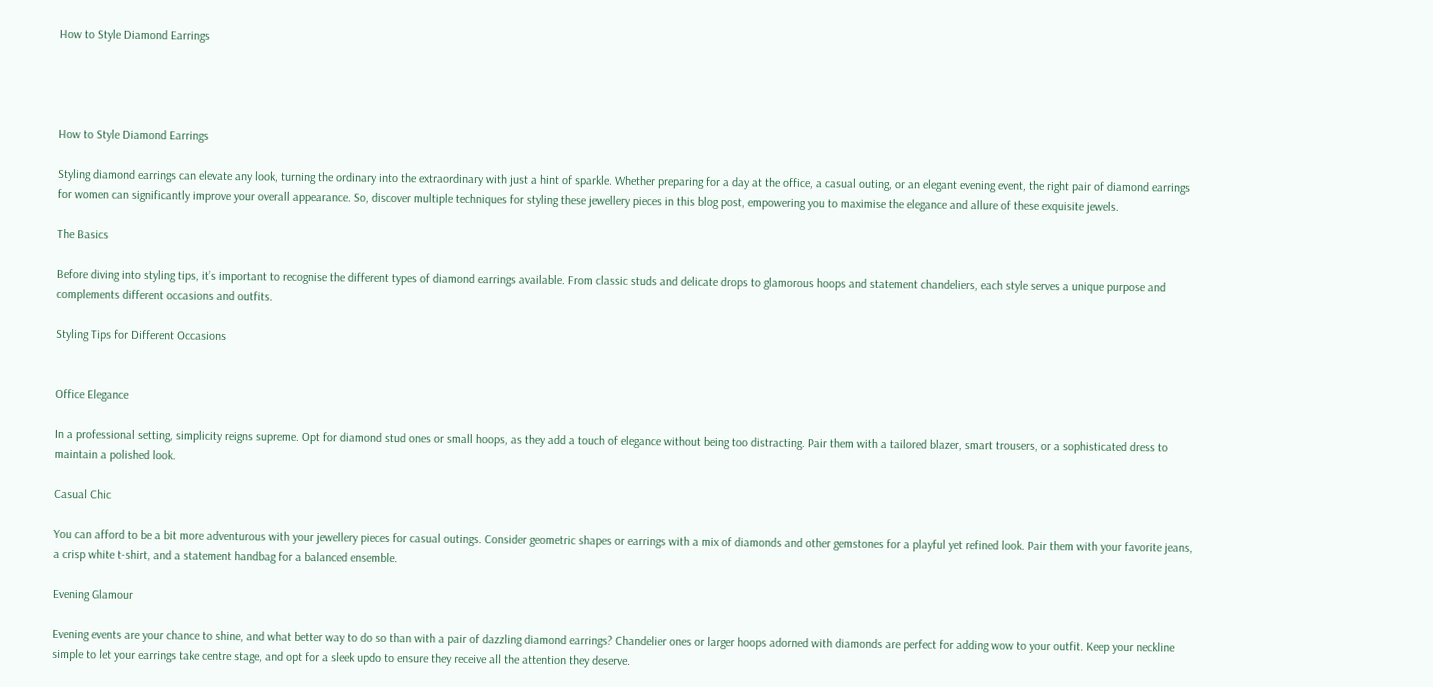How to Style Diamond Earrings




How to Style Diamond Earrings

Styling diamond earrings can elevate any look, turning the ordinary into the extraordinary with just a hint of sparkle. Whether preparing for a day at the office, a casual outing, or an elegant evening event, the right pair of diamond earrings for women can significantly improve your overall appearance. So, discover multiple techniques for styling these jewellery pieces in this blog post, empowering you to maximise the elegance and allure of these exquisite jewels.

The Basics

Before diving into styling tips, it’s important to recognise the different types of diamond earrings available. From classic studs and delicate drops to glamorous hoops and statement chandeliers, each style serves a unique purpose and complements different occasions and outfits.

Styling Tips for Different Occasions


Office Elegance

In a professional setting, simplicity reigns supreme. Opt for diamond stud ones or small hoops, as they add a touch of elegance without being too distracting. Pair them with a tailored blazer, smart trousers, or a sophisticated dress to maintain a polished look.

Casual Chic

You can afford to be a bit more adventurous with your jewellery pieces for casual outings. Consider geometric shapes or earrings with a mix of diamonds and other gemstones for a playful yet refined look. Pair them with your favorite jeans, a crisp white t-shirt, and a statement handbag for a balanced ensemble.

Evening Glamour

Evening events are your chance to shine, and what better way to do so than with a pair of dazzling diamond earrings? Chandelier ones or larger hoops adorned with diamonds are perfect for adding wow to your outfit. Keep your neckline simple to let your earrings take centre stage, and opt for a sleek updo to ensure they receive all the attention they deserve.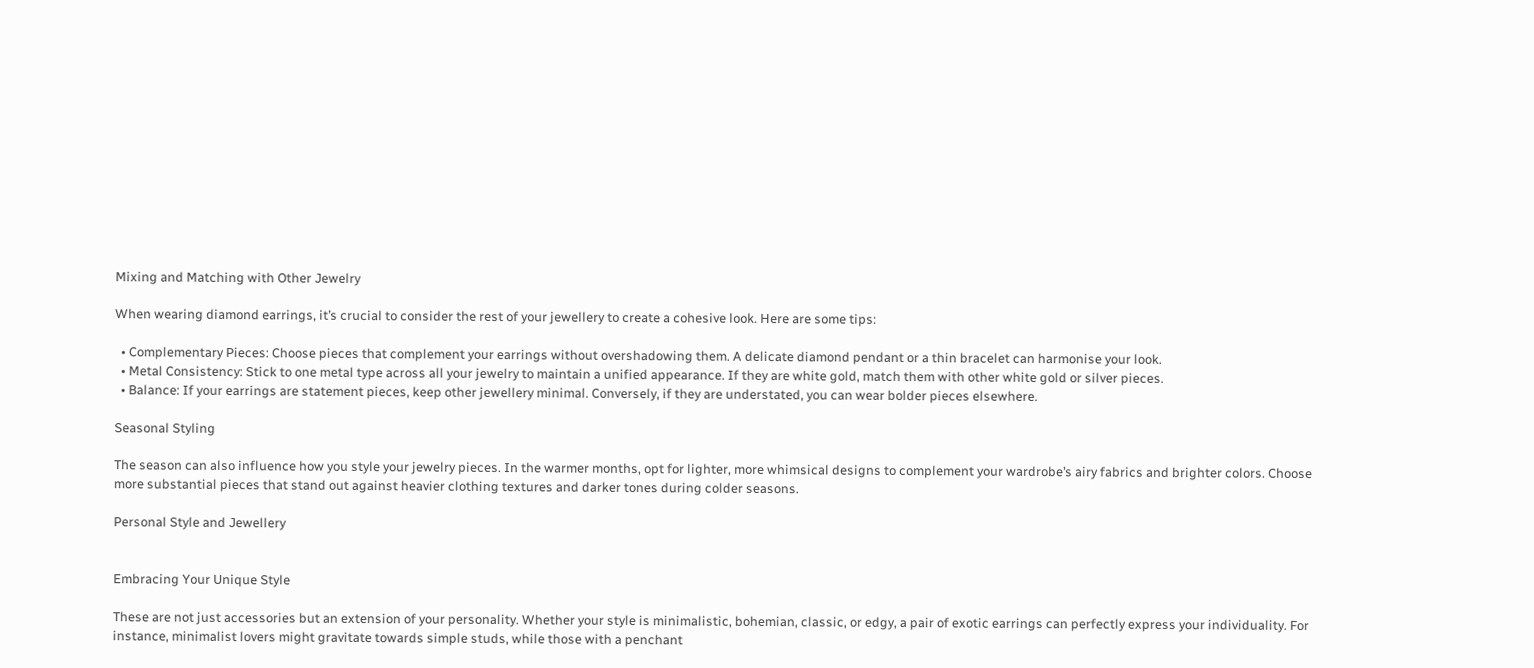Mixing and Matching with Other Jewelry

When wearing diamond earrings, it’s crucial to consider the rest of your jewellery to create a cohesive look. Here are some tips:

  • Complementary Pieces: Choose pieces that complement your earrings without overshadowing them. A delicate diamond pendant or a thin bracelet can harmonise your look.
  • Metal Consistency: Stick to one metal type across all your jewelry to maintain a unified appearance. If they are white gold, match them with other white gold or silver pieces.
  • Balance: If your earrings are statement pieces, keep other jewellery minimal. Conversely, if they are understated, you can wear bolder pieces elsewhere.

Seasonal Styling

The season can also influence how you style your jewelry pieces. In the warmer months, opt for lighter, more whimsical designs to complement your wardrobe’s airy fabrics and brighter colors. Choose more substantial pieces that stand out against heavier clothing textures and darker tones during colder seasons.

Personal Style and Jewellery


Embracing Your Unique Style

These are not just accessories but an extension of your personality. Whether your style is minimalistic, bohemian, classic, or edgy, a pair of exotic earrings can perfectly express your individuality. For instance, minimalist lovers might gravitate towards simple studs, while those with a penchant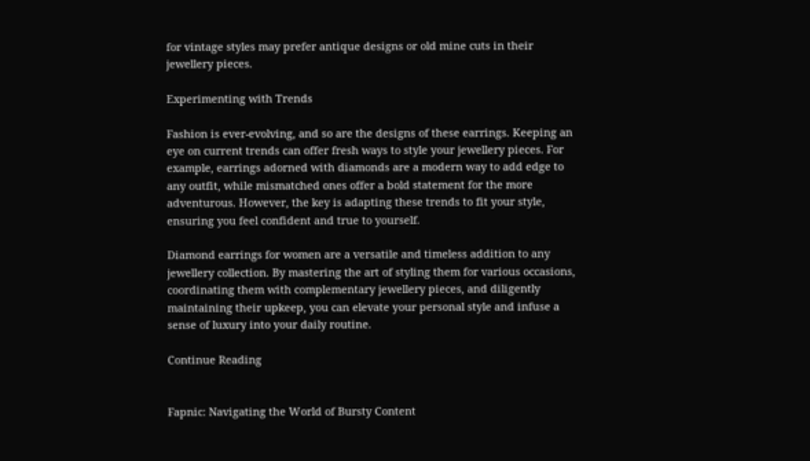for vintage styles may prefer antique designs or old mine cuts in their jewellery pieces.

Experimenting with Trends

Fashion is ever-evolving, and so are the designs of these earrings. Keeping an eye on current trends can offer fresh ways to style your jewellery pieces. For example, earrings adorned with diamonds are a modern way to add edge to any outfit, while mismatched ones offer a bold statement for the more adventurous. However, the key is adapting these trends to fit your style, ensuring you feel confident and true to yourself.

Diamond earrings for women are a versatile and timeless addition to any jewellery collection. By mastering the art of styling them for various occasions, coordinating them with complementary jewellery pieces, and diligently maintaining their upkeep, you can elevate your personal style and infuse a sense of luxury into your daily routine.

Continue Reading


Fapnic: Navigating the World of Bursty Content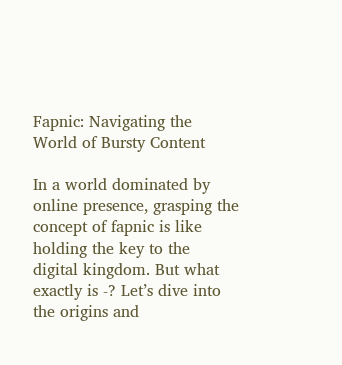Fapnic: Navigating the World of Bursty Content

In a world dominated by online presence, grasping the concept of fapnic is like holding the key to the digital kingdom. But what exactly is -? Let’s dive into the origins and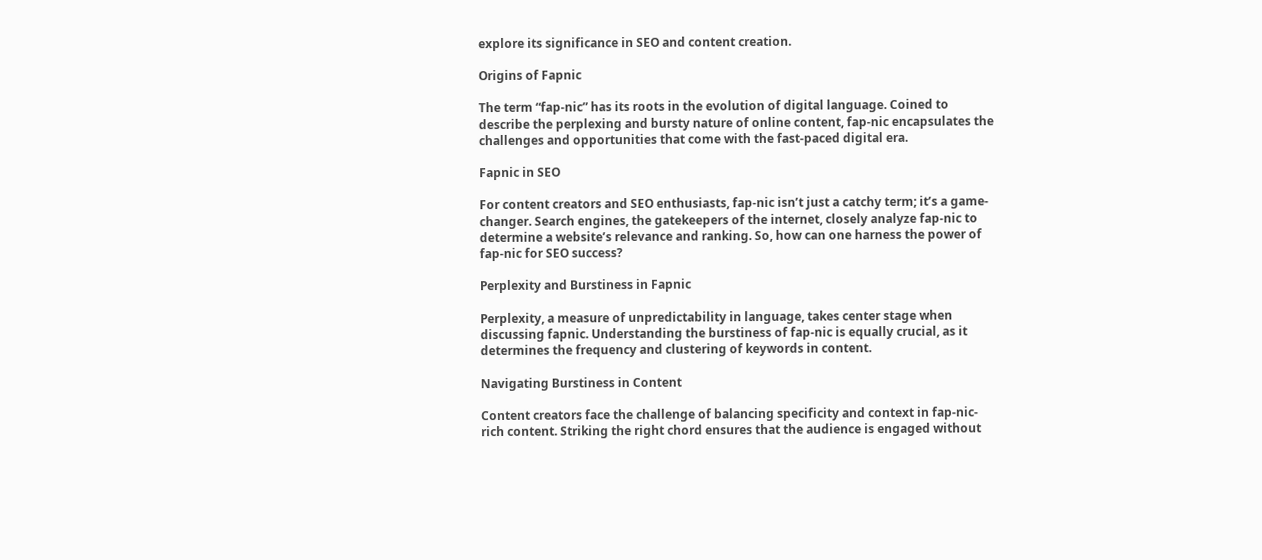explore its significance in SEO and content creation.

Origins of Fapnic

The term “fap-nic” has its roots in the evolution of digital language. Coined to describe the perplexing and bursty nature of online content, fap-nic encapsulates the challenges and opportunities that come with the fast-paced digital era.

Fapnic in SEO

For content creators and SEO enthusiasts, fap-nic isn’t just a catchy term; it’s a game-changer. Search engines, the gatekeepers of the internet, closely analyze fap-nic to determine a website’s relevance and ranking. So, how can one harness the power of fap-nic for SEO success?

Perplexity and Burstiness in Fapnic

Perplexity, a measure of unpredictability in language, takes center stage when discussing fapnic. Understanding the burstiness of fap-nic is equally crucial, as it determines the frequency and clustering of keywords in content.

Navigating Burstiness in Content

Content creators face the challenge of balancing specificity and context in fap-nic-rich content. Striking the right chord ensures that the audience is engaged without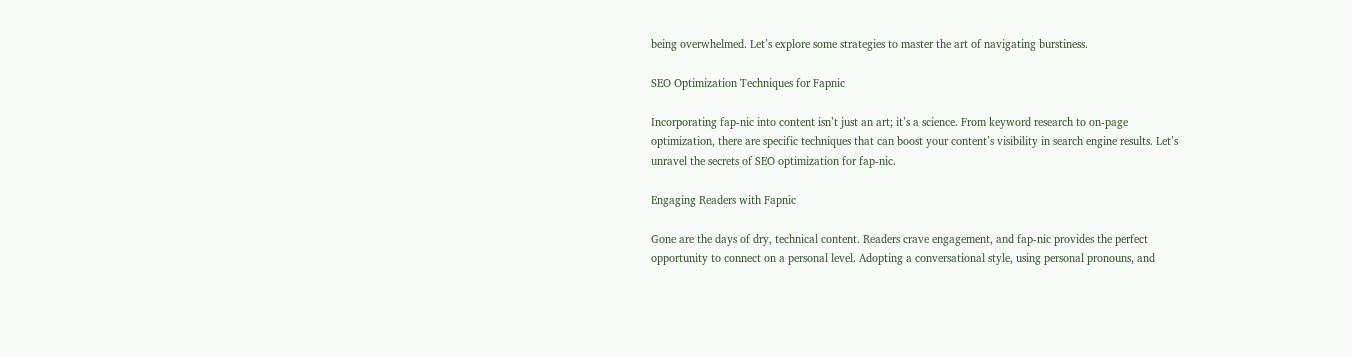being overwhelmed. Let’s explore some strategies to master the art of navigating burstiness.

SEO Optimization Techniques for Fapnic

Incorporating fap-nic into content isn’t just an art; it’s a science. From keyword research to on-page optimization, there are specific techniques that can boost your content’s visibility in search engine results. Let’s unravel the secrets of SEO optimization for fap-nic.

Engaging Readers with Fapnic

Gone are the days of dry, technical content. Readers crave engagement, and fap-nic provides the perfect opportunity to connect on a personal level. Adopting a conversational style, using personal pronouns, and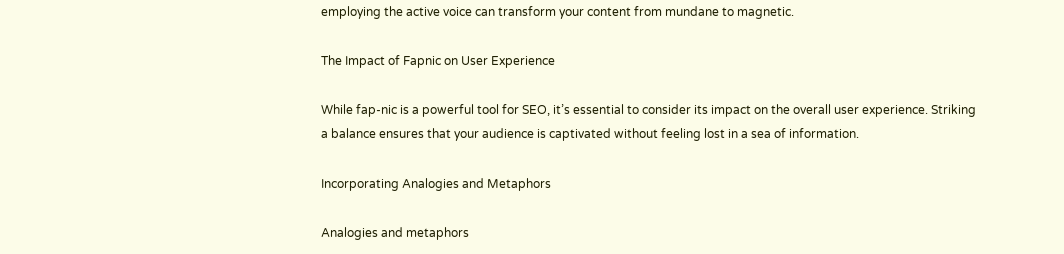employing the active voice can transform your content from mundane to magnetic.

The Impact of Fapnic on User Experience

While fap-nic is a powerful tool for SEO, it’s essential to consider its impact on the overall user experience. Striking a balance ensures that your audience is captivated without feeling lost in a sea of information.

Incorporating Analogies and Metaphors

Analogies and metaphors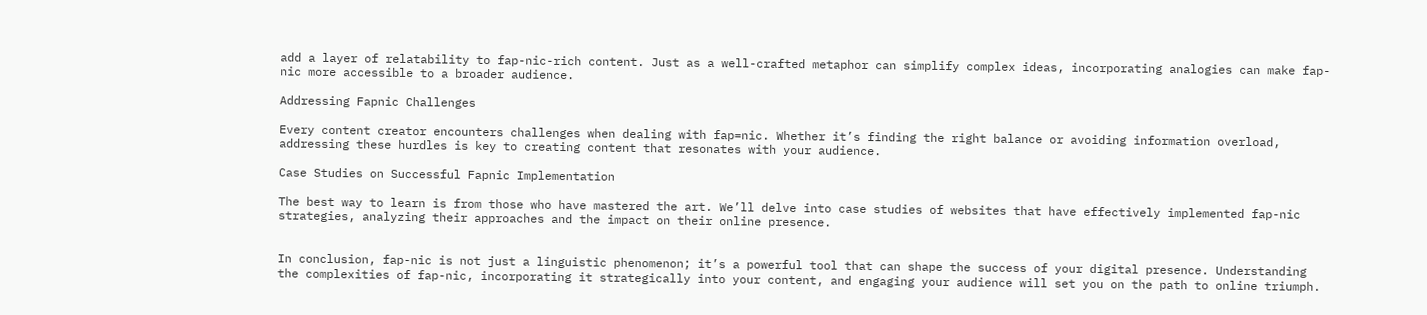add a layer of relatability to fap-nic-rich content. Just as a well-crafted metaphor can simplify complex ideas, incorporating analogies can make fap-nic more accessible to a broader audience.

Addressing Fapnic Challenges

Every content creator encounters challenges when dealing with fap=nic. Whether it’s finding the right balance or avoiding information overload, addressing these hurdles is key to creating content that resonates with your audience.

Case Studies on Successful Fapnic Implementation

The best way to learn is from those who have mastered the art. We’ll delve into case studies of websites that have effectively implemented fap-nic strategies, analyzing their approaches and the impact on their online presence.


In conclusion, fap-nic is not just a linguistic phenomenon; it’s a powerful tool that can shape the success of your digital presence. Understanding the complexities of fap-nic, incorporating it strategically into your content, and engaging your audience will set you on the path to online triumph.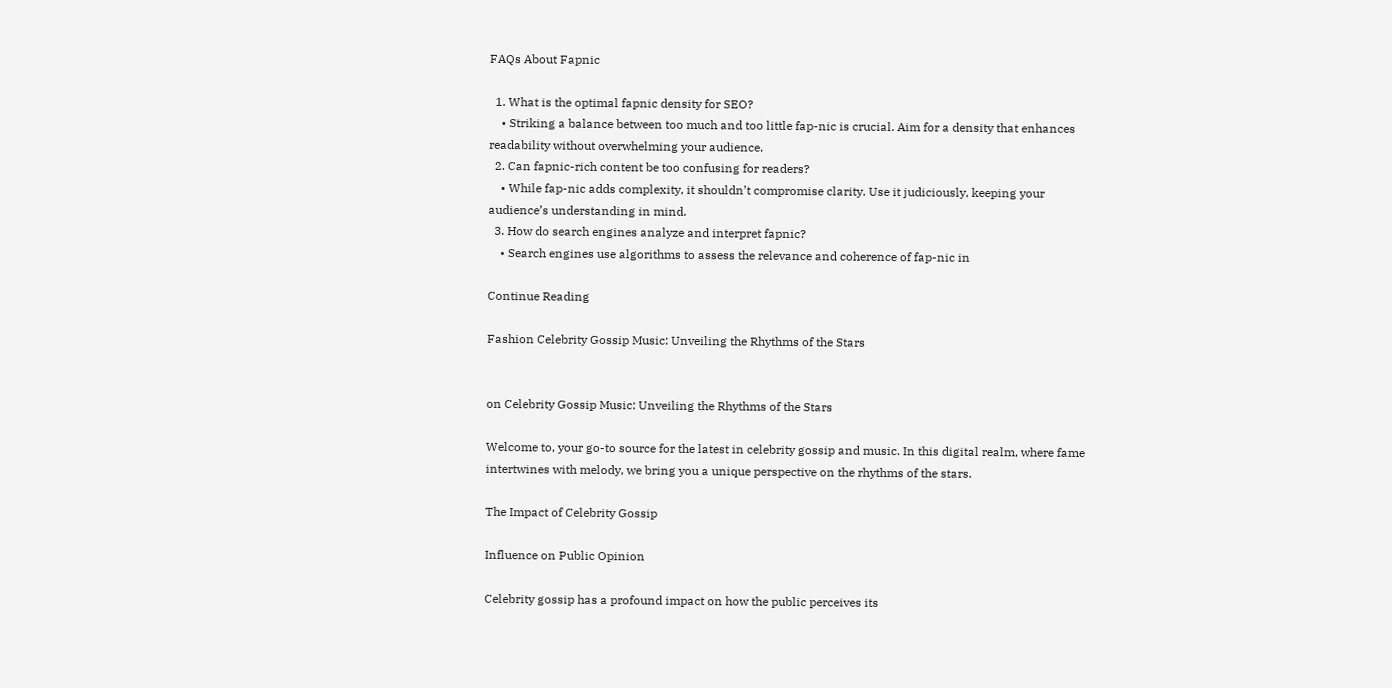FAQs About Fapnic

  1. What is the optimal fapnic density for SEO?
    • Striking a balance between too much and too little fap-nic is crucial. Aim for a density that enhances readability without overwhelming your audience.
  2. Can fapnic-rich content be too confusing for readers?
    • While fap-nic adds complexity, it shouldn’t compromise clarity. Use it judiciously, keeping your audience’s understanding in mind.
  3. How do search engines analyze and interpret fapnic?
    • Search engines use algorithms to assess the relevance and coherence of fap-nic in

Continue Reading

Fashion Celebrity Gossip Music: Unveiling the Rhythms of the Stars


on Celebrity Gossip Music: Unveiling the Rhythms of the Stars

Welcome to, your go-to source for the latest in celebrity gossip and music. In this digital realm, where fame intertwines with melody, we bring you a unique perspective on the rhythms of the stars.

The Impact of Celebrity Gossip

Influence on Public Opinion

Celebrity gossip has a profound impact on how the public perceives its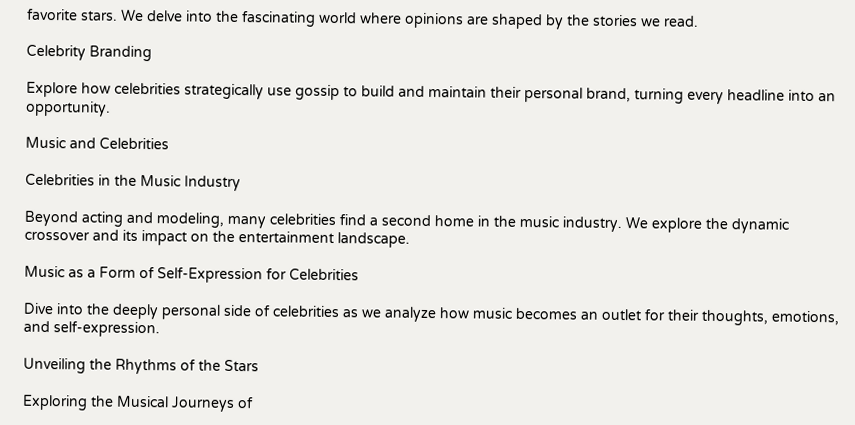favorite stars. We delve into the fascinating world where opinions are shaped by the stories we read.

Celebrity Branding

Explore how celebrities strategically use gossip to build and maintain their personal brand, turning every headline into an opportunity.

Music and Celebrities

Celebrities in the Music Industry

Beyond acting and modeling, many celebrities find a second home in the music industry. We explore the dynamic crossover and its impact on the entertainment landscape.

Music as a Form of Self-Expression for Celebrities

Dive into the deeply personal side of celebrities as we analyze how music becomes an outlet for their thoughts, emotions, and self-expression.

Unveiling the Rhythms of the Stars

Exploring the Musical Journeys of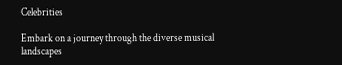Celebrities

Embark on a journey through the diverse musical landscapes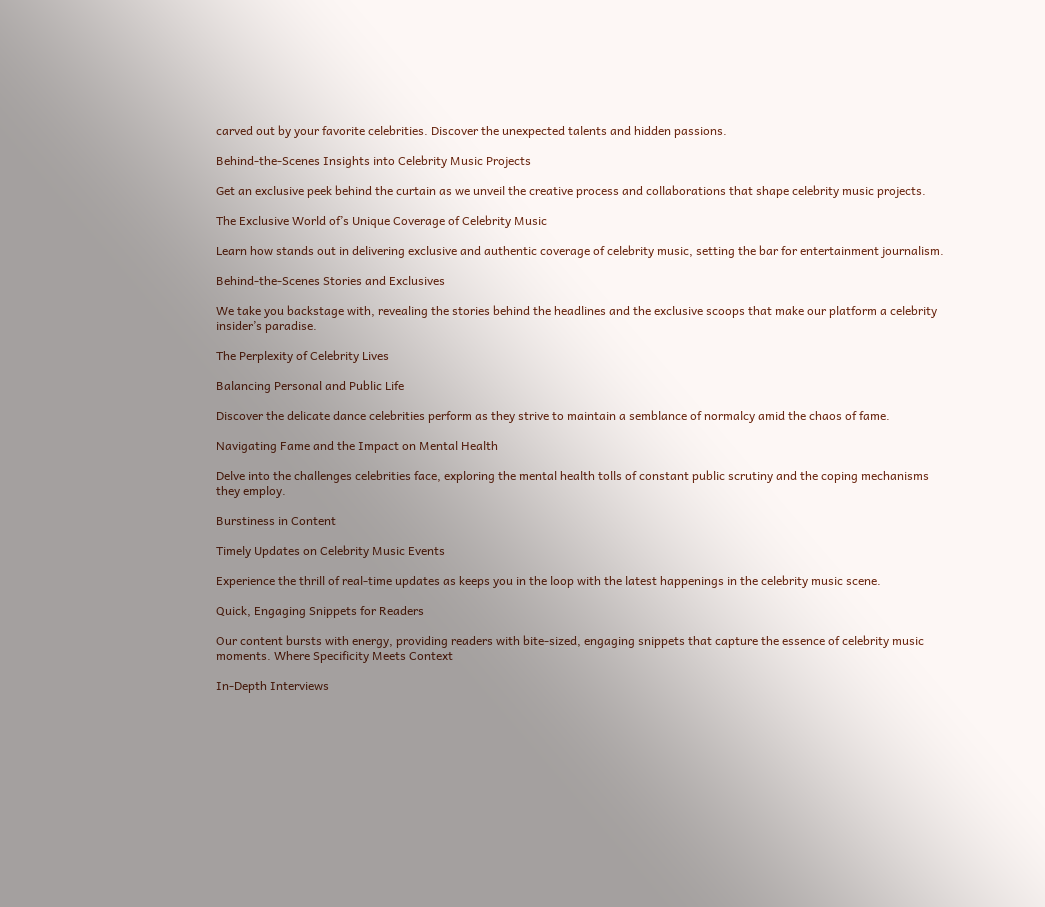carved out by your favorite celebrities. Discover the unexpected talents and hidden passions.

Behind-the-Scenes Insights into Celebrity Music Projects

Get an exclusive peek behind the curtain as we unveil the creative process and collaborations that shape celebrity music projects.

The Exclusive World of’s Unique Coverage of Celebrity Music

Learn how stands out in delivering exclusive and authentic coverage of celebrity music, setting the bar for entertainment journalism.

Behind-the-Scenes Stories and Exclusives

We take you backstage with, revealing the stories behind the headlines and the exclusive scoops that make our platform a celebrity insider’s paradise.

The Perplexity of Celebrity Lives

Balancing Personal and Public Life

Discover the delicate dance celebrities perform as they strive to maintain a semblance of normalcy amid the chaos of fame.

Navigating Fame and the Impact on Mental Health

Delve into the challenges celebrities face, exploring the mental health tolls of constant public scrutiny and the coping mechanisms they employ.

Burstiness in Content

Timely Updates on Celebrity Music Events

Experience the thrill of real-time updates as keeps you in the loop with the latest happenings in the celebrity music scene.

Quick, Engaging Snippets for Readers

Our content bursts with energy, providing readers with bite-sized, engaging snippets that capture the essence of celebrity music moments. Where Specificity Meets Context

In-Depth Interviews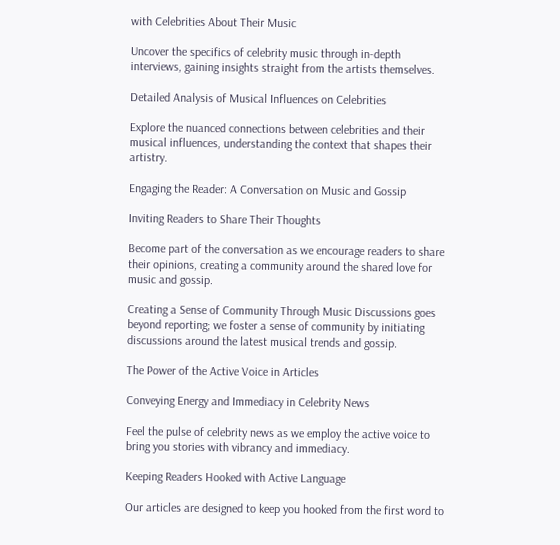with Celebrities About Their Music

Uncover the specifics of celebrity music through in-depth interviews, gaining insights straight from the artists themselves.

Detailed Analysis of Musical Influences on Celebrities

Explore the nuanced connections between celebrities and their musical influences, understanding the context that shapes their artistry.

Engaging the Reader: A Conversation on Music and Gossip

Inviting Readers to Share Their Thoughts

Become part of the conversation as we encourage readers to share their opinions, creating a community around the shared love for music and gossip.

Creating a Sense of Community Through Music Discussions goes beyond reporting; we foster a sense of community by initiating discussions around the latest musical trends and gossip.

The Power of the Active Voice in Articles

Conveying Energy and Immediacy in Celebrity News

Feel the pulse of celebrity news as we employ the active voice to bring you stories with vibrancy and immediacy.

Keeping Readers Hooked with Active Language

Our articles are designed to keep you hooked from the first word to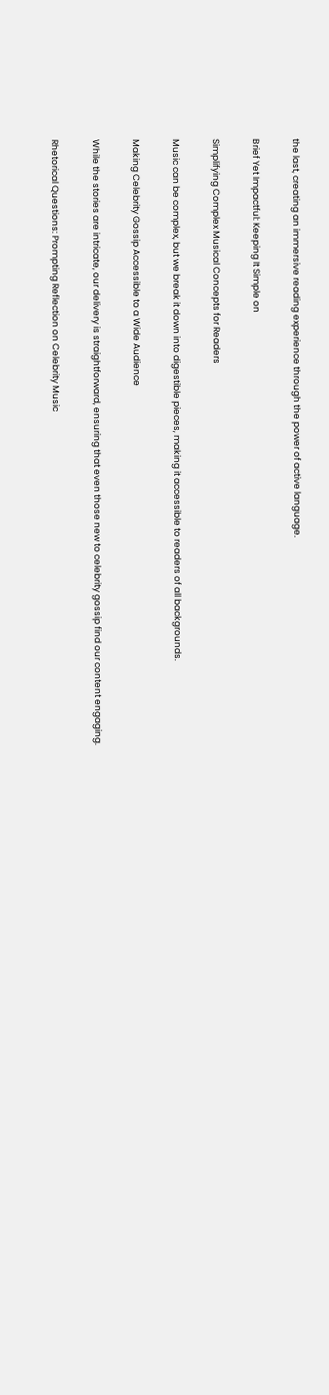the last, creating an immersive reading experience through the power of active language.

Brief Yet Impactful: Keeping It Simple on

Simplifying Complex Musical Concepts for Readers

Music can be complex, but we break it down into digestible pieces, making it accessible to readers of all backgrounds.

Making Celebrity Gossip Accessible to a Wide Audience

While the stories are intricate, our delivery is straightforward, ensuring that even those new to celebrity gossip find our content engaging.

Rhetorical Questions: Prompting Reflection on Celebrity Music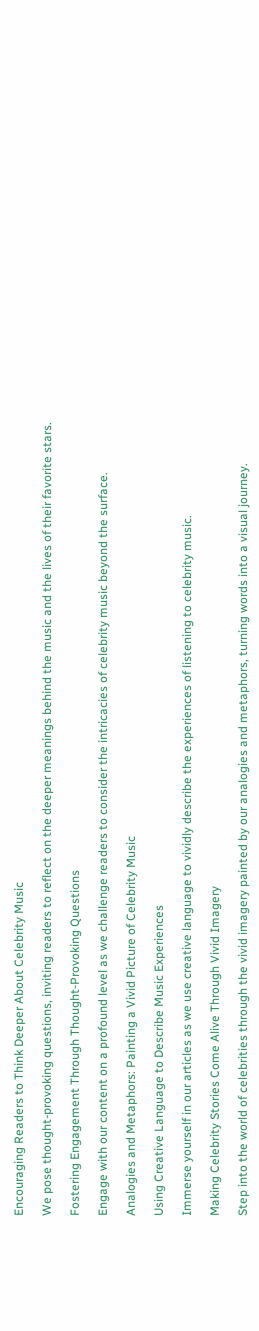Encouraging Readers to Think Deeper About Celebrity Music

We pose thought-provoking questions, inviting readers to reflect on the deeper meanings behind the music and the lives of their favorite stars.

Fostering Engagement Through Thought-Provoking Questions

Engage with our content on a profound level as we challenge readers to consider the intricacies of celebrity music beyond the surface.

Analogies and Metaphors: Painting a Vivid Picture of Celebrity Music

Using Creative Language to Describe Music Experiences

Immerse yourself in our articles as we use creative language to vividly describe the experiences of listening to celebrity music.

Making Celebrity Stories Come Alive Through Vivid Imagery

Step into the world of celebrities through the vivid imagery painted by our analogies and metaphors, turning words into a visual journey.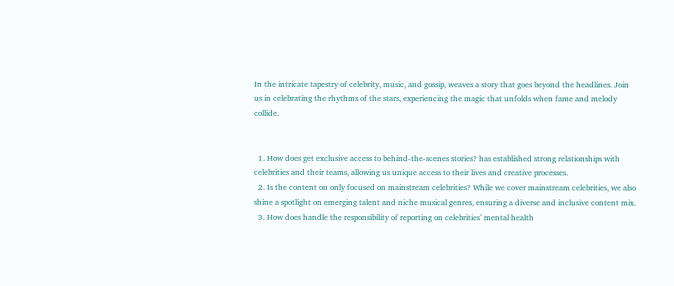In the intricate tapestry of celebrity, music, and gossip, weaves a story that goes beyond the headlines. Join us in celebrating the rhythms of the stars, experiencing the magic that unfolds when fame and melody collide.


  1. How does get exclusive access to behind-the-scenes stories? has established strong relationships with celebrities and their teams, allowing us unique access to their lives and creative processes.
  2. Is the content on only focused on mainstream celebrities? While we cover mainstream celebrities, we also shine a spotlight on emerging talent and niche musical genres, ensuring a diverse and inclusive content mix.
  3. How does handle the responsibility of reporting on celebrities’ mental health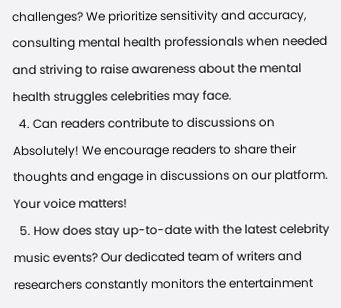challenges? We prioritize sensitivity and accuracy, consulting mental health professionals when needed and striving to raise awareness about the mental health struggles celebrities may face.
  4. Can readers contribute to discussions on Absolutely! We encourage readers to share their thoughts and engage in discussions on our platform. Your voice matters!
  5. How does stay up-to-date with the latest celebrity music events? Our dedicated team of writers and researchers constantly monitors the entertainment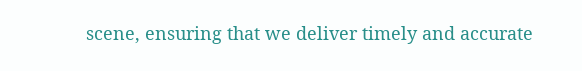scene, ensuring that we deliver timely and accurate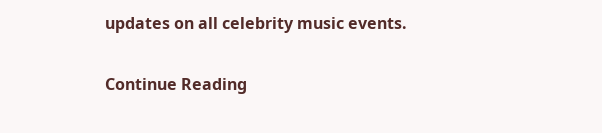updates on all celebrity music events.

Continue Reading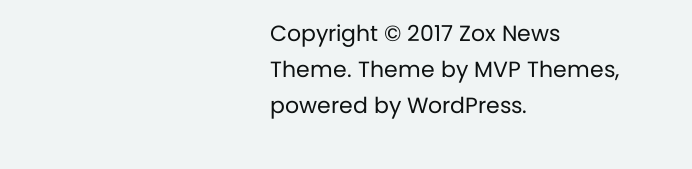Copyright © 2017 Zox News Theme. Theme by MVP Themes, powered by WordPress.